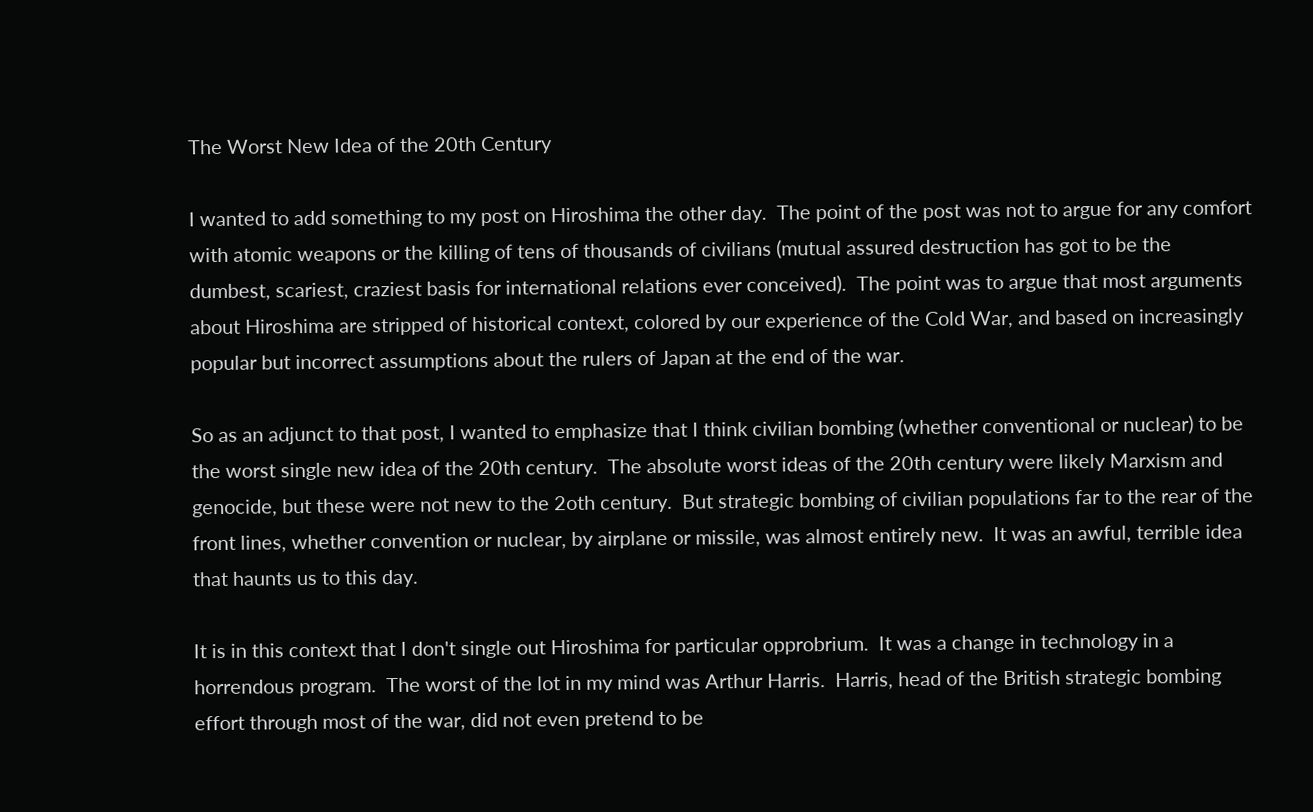The Worst New Idea of the 20th Century

I wanted to add something to my post on Hiroshima the other day.  The point of the post was not to argue for any comfort with atomic weapons or the killing of tens of thousands of civilians (mutual assured destruction has got to be the dumbest, scariest, craziest basis for international relations ever conceived).  The point was to argue that most arguments about Hiroshima are stripped of historical context, colored by our experience of the Cold War, and based on increasingly popular but incorrect assumptions about the rulers of Japan at the end of the war.

So as an adjunct to that post, I wanted to emphasize that I think civilian bombing (whether conventional or nuclear) to be the worst single new idea of the 20th century.  The absolute worst ideas of the 20th century were likely Marxism and genocide, but these were not new to the 2oth century.  But strategic bombing of civilian populations far to the rear of the front lines, whether convention or nuclear, by airplane or missile, was almost entirely new.  It was an awful, terrible idea that haunts us to this day.

It is in this context that I don't single out Hiroshima for particular opprobrium.  It was a change in technology in a horrendous program.  The worst of the lot in my mind was Arthur Harris.  Harris, head of the British strategic bombing effort through most of the war, did not even pretend to be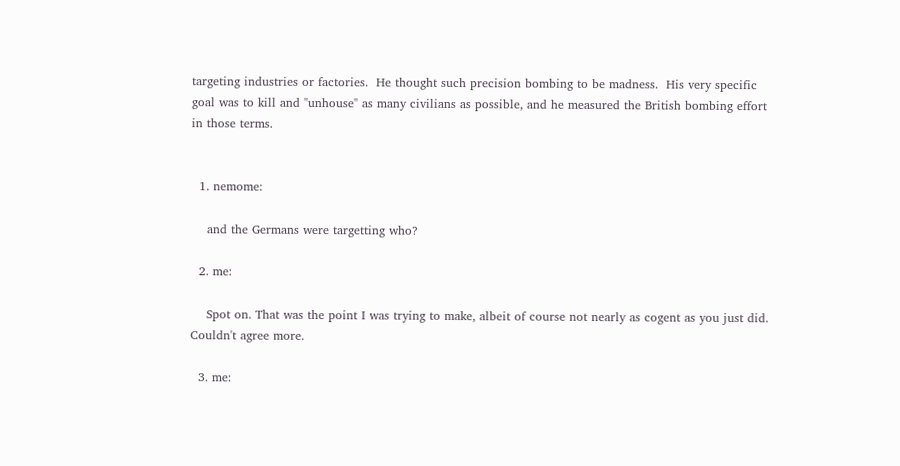targeting industries or factories.  He thought such precision bombing to be madness.  His very specific goal was to kill and "unhouse" as many civilians as possible, and he measured the British bombing effort in those terms.


  1. nemome:

    and the Germans were targetting who?

  2. me:

    Spot on. That was the point I was trying to make, albeit of course not nearly as cogent as you just did. Couldn't agree more.

  3. me: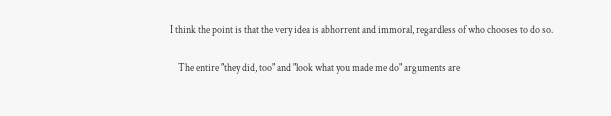I think the point is that the very idea is abhorrent and immoral, regardless of who chooses to do so.

    The entire "they did, too" and "look what you made me do" arguments are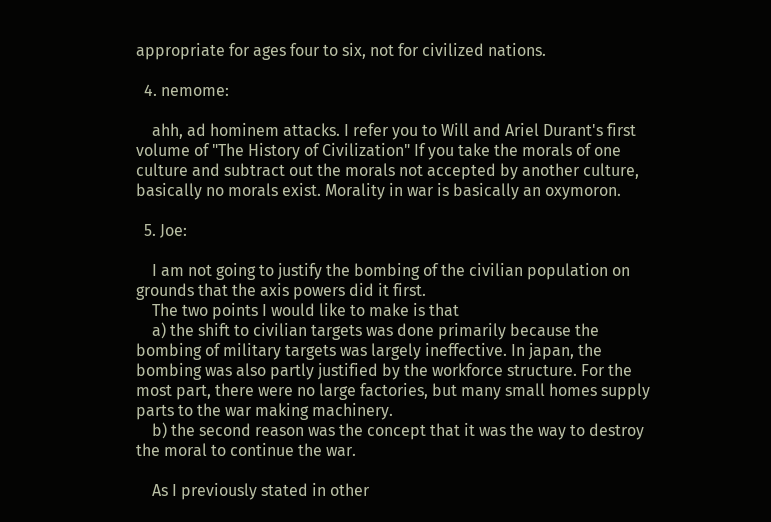appropriate for ages four to six, not for civilized nations.

  4. nemome:

    ahh, ad hominem attacks. I refer you to Will and Ariel Durant's first volume of "The History of Civilization" If you take the morals of one culture and subtract out the morals not accepted by another culture, basically no morals exist. Morality in war is basically an oxymoron.

  5. Joe:

    I am not going to justify the bombing of the civilian population on grounds that the axis powers did it first.
    The two points I would like to make is that
    a) the shift to civilian targets was done primarily because the bombing of military targets was largely ineffective. In japan, the bombing was also partly justified by the workforce structure. For the most part, there were no large factories, but many small homes supply parts to the war making machinery.
    b) the second reason was the concept that it was the way to destroy the moral to continue the war.

    As I previously stated in other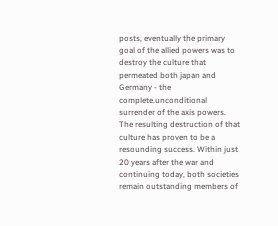posts, eventually the primary goal of the allied powers was to destroy the culture that permeated both japan and Germany - the complete.unconditional surrender of the axis powers. The resulting destruction of that culture has proven to be a resounding success. Within just 20 years after the war and continuing today, both societies remain outstanding members of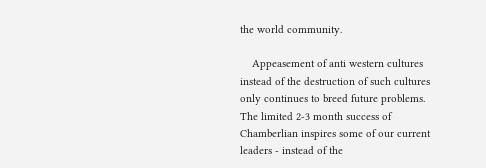the world community.

    Appeasement of anti western cultures instead of the destruction of such cultures only continues to breed future problems. The limited 2-3 month success of Chamberlian inspires some of our current leaders - instead of the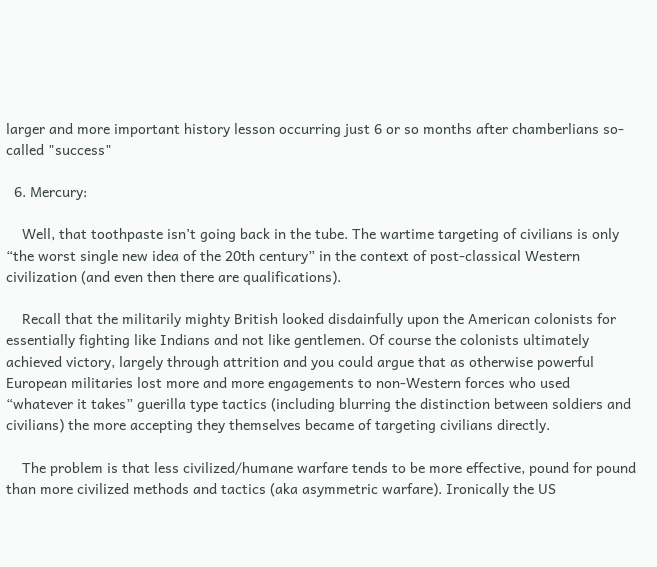larger and more important history lesson occurring just 6 or so months after chamberlians so-called "success"

  6. Mercury:

    Well, that toothpaste isn’t going back in the tube. The wartime targeting of civilians is only “the worst single new idea of the 20th century” in the context of post-classical Western civilization (and even then there are qualifications).

    Recall that the militarily mighty British looked disdainfully upon the American colonists for essentially fighting like Indians and not like gentlemen. Of course the colonists ultimately achieved victory, largely through attrition and you could argue that as otherwise powerful European militaries lost more and more engagements to non-Western forces who used “whatever it takes” guerilla type tactics (including blurring the distinction between soldiers and civilians) the more accepting they themselves became of targeting civilians directly.

    The problem is that less civilized/humane warfare tends to be more effective, pound for pound than more civilized methods and tactics (aka asymmetric warfare). Ironically the US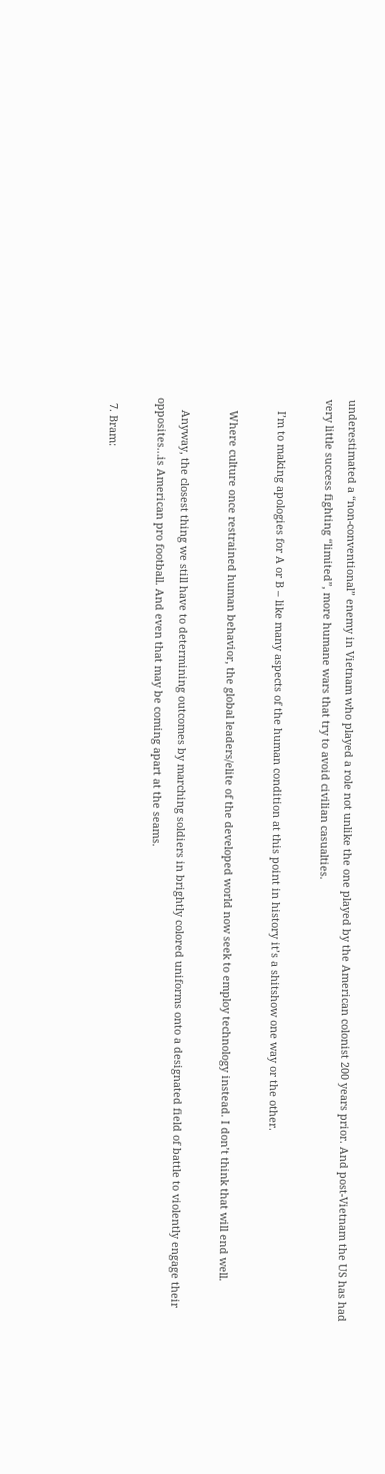underestimated a “non-conventional” enemy in Vietnam who played a role not unlike the one played by the American colonist 200 years prior. And post-Vietnam the US has had very little success fighting “limited”, more humane wars that try to avoid civilian casualties.

    I’m to making apologies for A or B – like many aspects of the human condition at this point in history it’s a shitshow one way or the other.

    Where culture once restrained human behavior, the global leaders/elite of the developed world now seek to employ technology instead. I don’t think that will end well.

    Anyway, the closest thing we still have to determining outcomes by marching soldiers in brightly colored uniforms onto a designated field of battle to violently engage their opposites…is American pro football. And even that may be coming apart at the seams.

  7. Bram: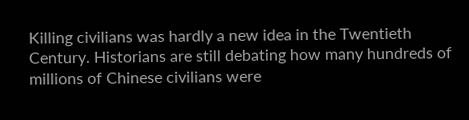Killing civilians was hardly a new idea in the Twentieth Century. Historians are still debating how many hundreds of millions of Chinese civilians were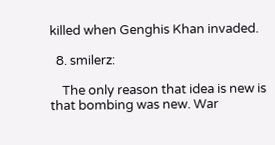killed when Genghis Khan invaded.

  8. smilerz:

    The only reason that idea is new is that bombing was new. War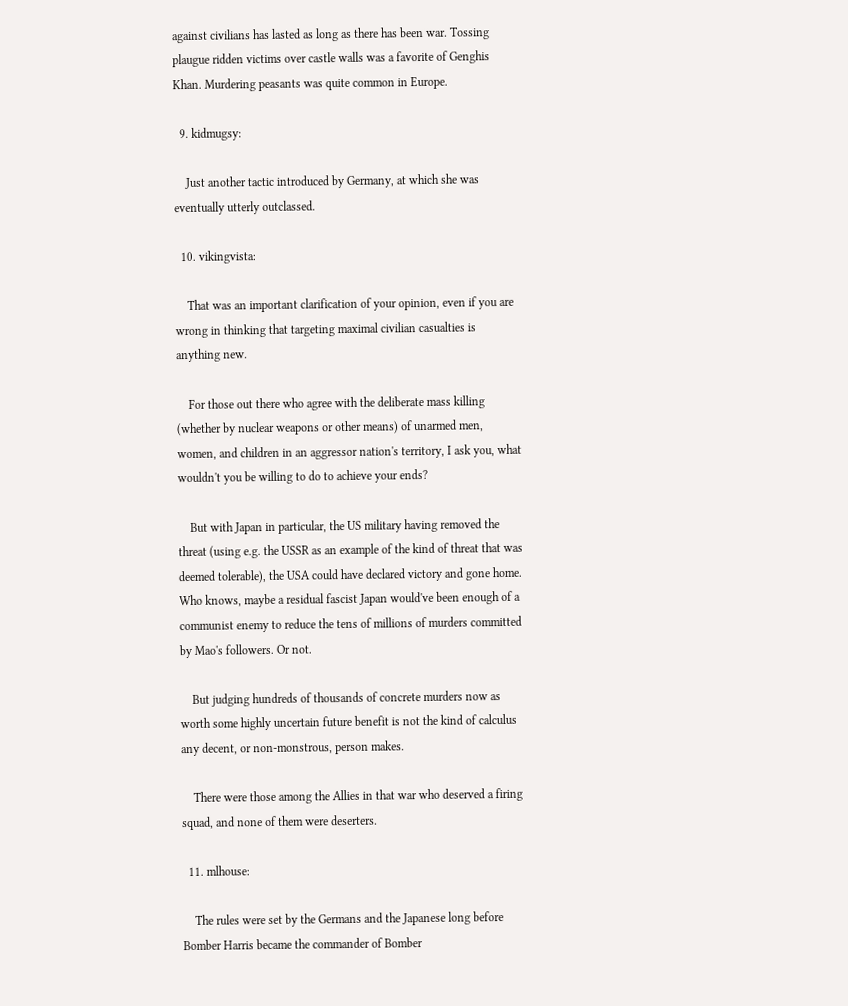against civilians has lasted as long as there has been war. Tossing plaugue ridden victims over castle walls was a favorite of Genghis Khan. Murdering peasants was quite common in Europe.

  9. kidmugsy:

    Just another tactic introduced by Germany, at which she was eventually utterly outclassed.

  10. vikingvista:

    That was an important clarification of your opinion, even if you are wrong in thinking that targeting maximal civilian casualties is anything new.

    For those out there who agree with the deliberate mass killing (whether by nuclear weapons or other means) of unarmed men, women, and children in an aggressor nation's territory, I ask you, what wouldn't you be willing to do to achieve your ends?

    But with Japan in particular, the US military having removed the threat (using e.g. the USSR as an example of the kind of threat that was deemed tolerable), the USA could have declared victory and gone home. Who knows, maybe a residual fascist Japan would've been enough of a communist enemy to reduce the tens of millions of murders committed by Mao's followers. Or not.

    But judging hundreds of thousands of concrete murders now as worth some highly uncertain future benefit is not the kind of calculus any decent, or non-monstrous, person makes.

    There were those among the Allies in that war who deserved a firing squad, and none of them were deserters.

  11. mlhouse:

    The rules were set by the Germans and the Japanese long before Bomber Harris became the commander of Bomber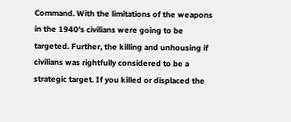Command. With the limitations of the weapons in the 1940's civilians were going to be targeted. Further, the killing and unhousing if civilians was rightfully considered to be a strategic target. If you killed or displaced the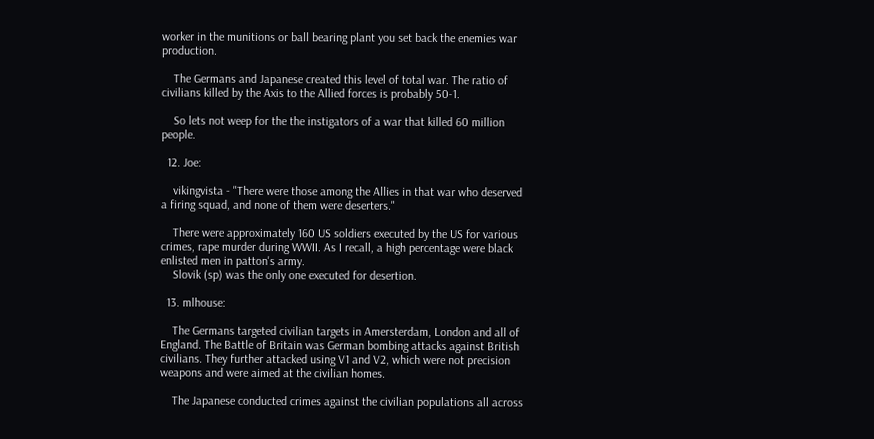worker in the munitions or ball bearing plant you set back the enemies war production.

    The Germans and Japanese created this level of total war. The ratio of civilians killed by the Axis to the Allied forces is probably 50-1.

    So lets not weep for the the instigators of a war that killed 60 million people.

  12. Joe:

    vikingvista - "There were those among the Allies in that war who deserved a firing squad, and none of them were deserters."

    There were approximately 160 US soldiers executed by the US for various crimes, rape murder during WWII. As I recall, a high percentage were black enlisted men in patton's army.
    Slovik (sp) was the only one executed for desertion.

  13. mlhouse:

    The Germans targeted civilian targets in Amersterdam, London and all of England. The Battle of Britain was German bombing attacks against British civilians. They further attacked using V1 and V2, which were not precision weapons and were aimed at the civilian homes.

    The Japanese conducted crimes against the civilian populations all across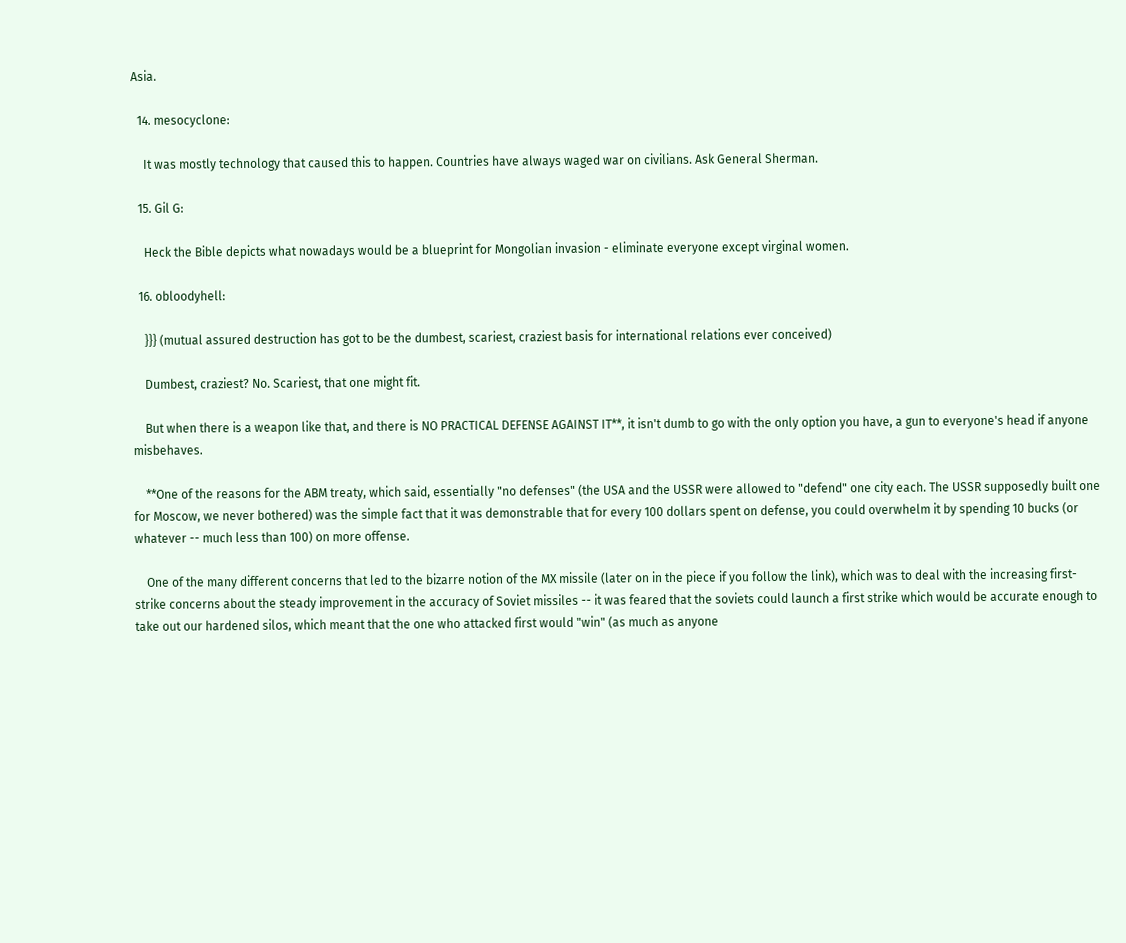Asia.

  14. mesocyclone:

    It was mostly technology that caused this to happen. Countries have always waged war on civilians. Ask General Sherman.

  15. Gil G:

    Heck the Bible depicts what nowadays would be a blueprint for Mongolian invasion - eliminate everyone except virginal women.

  16. obloodyhell:

    }}} (mutual assured destruction has got to be the dumbest, scariest, craziest basis for international relations ever conceived)

    Dumbest, craziest? No. Scariest, that one might fit.

    But when there is a weapon like that, and there is NO PRACTICAL DEFENSE AGAINST IT**, it isn't dumb to go with the only option you have, a gun to everyone's head if anyone misbehaves.

    **One of the reasons for the ABM treaty, which said, essentially "no defenses" (the USA and the USSR were allowed to "defend" one city each. The USSR supposedly built one for Moscow, we never bothered) was the simple fact that it was demonstrable that for every 100 dollars spent on defense, you could overwhelm it by spending 10 bucks (or whatever -- much less than 100) on more offense.

    One of the many different concerns that led to the bizarre notion of the MX missile (later on in the piece if you follow the link), which was to deal with the increasing first-strike concerns about the steady improvement in the accuracy of Soviet missiles -- it was feared that the soviets could launch a first strike which would be accurate enough to take out our hardened silos, which meant that the one who attacked first would "win" (as much as anyone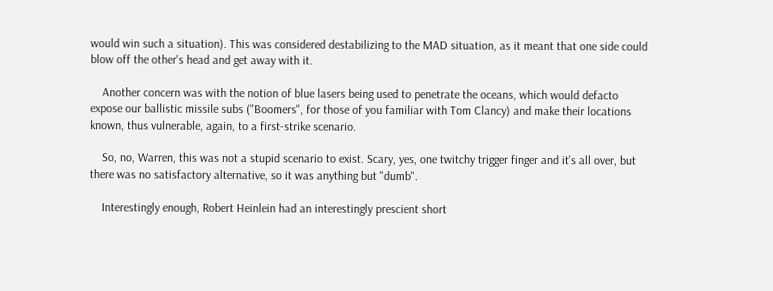would win such a situation). This was considered destabilizing to the MAD situation, as it meant that one side could blow off the other's head and get away with it.

    Another concern was with the notion of blue lasers being used to penetrate the oceans, which would defacto expose our ballistic missile subs ("Boomers", for those of you familiar with Tom Clancy) and make their locations known, thus vulnerable, again, to a first-strike scenario.

    So, no, Warren, this was not a stupid scenario to exist. Scary, yes, one twitchy trigger finger and it's all over, but there was no satisfactory alternative, so it was anything but "dumb".

    Interestingly enough, Robert Heinlein had an interestingly prescient short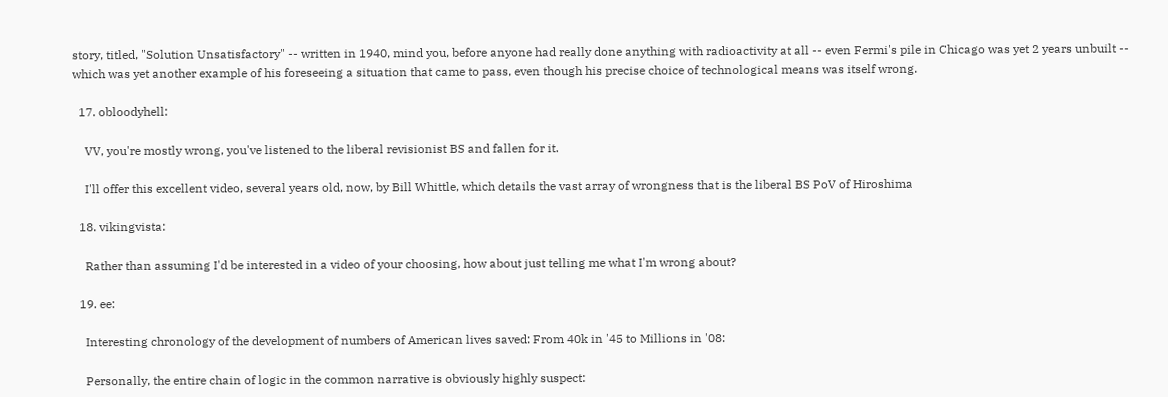story, titled, "Solution Unsatisfactory" -- written in 1940, mind you, before anyone had really done anything with radioactivity at all -- even Fermi's pile in Chicago was yet 2 years unbuilt -- which was yet another example of his foreseeing a situation that came to pass, even though his precise choice of technological means was itself wrong.

  17. obloodyhell:

    VV, you're mostly wrong, you've listened to the liberal revisionist BS and fallen for it.

    I'll offer this excellent video, several years old, now, by Bill Whittle, which details the vast array of wrongness that is the liberal BS PoV of Hiroshima

  18. vikingvista:

    Rather than assuming I'd be interested in a video of your choosing, how about just telling me what I'm wrong about?

  19. ee:

    Interesting chronology of the development of numbers of American lives saved: From 40k in '45 to Millions in '08:

    Personally, the entire chain of logic in the common narrative is obviously highly suspect: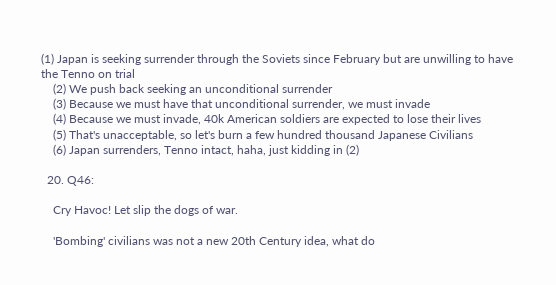(1) Japan is seeking surrender through the Soviets since February but are unwilling to have the Tenno on trial
    (2) We push back seeking an unconditional surrender
    (3) Because we must have that unconditional surrender, we must invade
    (4) Because we must invade, 40k American soldiers are expected to lose their lives
    (5) That's unacceptable, so let's burn a few hundred thousand Japanese Civilians
    (6) Japan surrenders, Tenno intact, haha, just kidding in (2)

  20. Q46:

    Cry Havoc! Let slip the dogs of war.

    'Bombing' civilians was not a new 20th Century idea, what do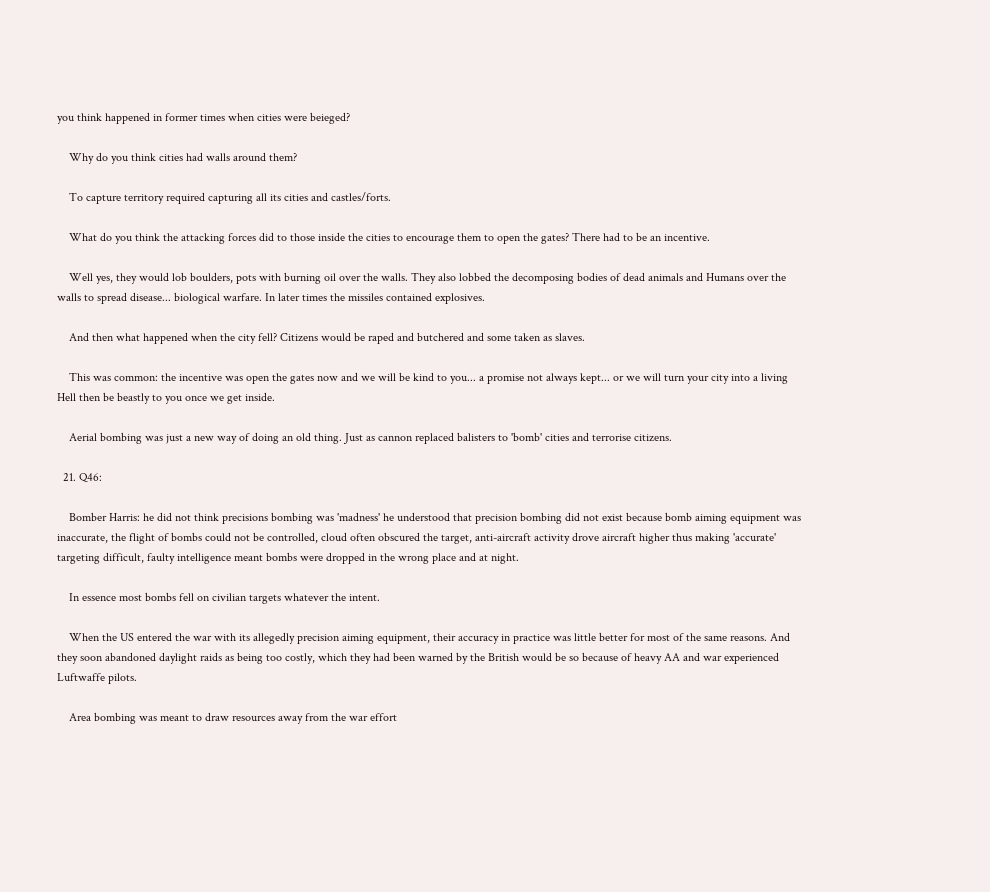you think happened in former times when cities were beieged?

    Why do you think cities had walls around them?

    To capture territory required capturing all its cities and castles/forts.

    What do you think the attacking forces did to those inside the cities to encourage them to open the gates? There had to be an incentive.

    Well yes, they would lob boulders, pots with burning oil over the walls. They also lobbed the decomposing bodies of dead animals and Humans over the walls to spread disease... biological warfare. In later times the missiles contained explosives.

    And then what happened when the city fell? Citizens would be raped and butchered and some taken as slaves.

    This was common: the incentive was open the gates now and we will be kind to you... a promise not always kept... or we will turn your city into a living Hell then be beastly to you once we get inside.

    Aerial bombing was just a new way of doing an old thing. Just as cannon replaced balisters to 'bomb' cities and terrorise citizens.

  21. Q46:

    Bomber Harris: he did not think precisions bombing was 'madness' he understood that precision bombing did not exist because bomb aiming equipment was inaccurate, the flight of bombs could not be controlled, cloud often obscured the target, anti-aircraft activity drove aircraft higher thus making 'accurate' targeting difficult, faulty intelligence meant bombs were dropped in the wrong place and at night.

    In essence most bombs fell on civilian targets whatever the intent.

    When the US entered the war with its allegedly precision aiming equipment, their accuracy in practice was little better for most of the same reasons. And they soon abandoned daylight raids as being too costly, which they had been warned by the British would be so because of heavy AA and war experienced Luftwaffe pilots.

    Area bombing was meant to draw resources away from the war effort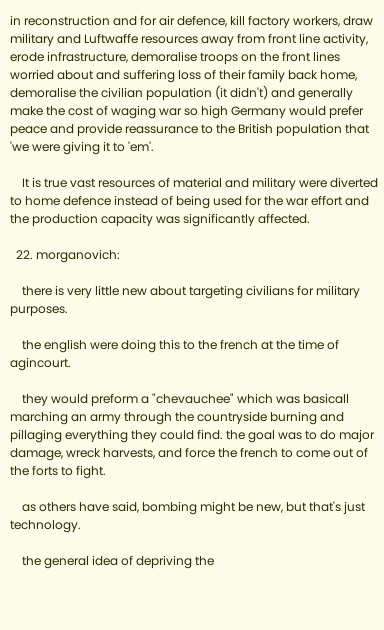in reconstruction and for air defence, kill factory workers, draw military and Luftwaffe resources away from front line activity, erode infrastructure, demoralise troops on the front lines worried about and suffering loss of their family back home, demoralise the civilian population (it didn't) and generally make the cost of waging war so high Germany would prefer peace and provide reassurance to the British population that 'we were giving it to 'em'.

    It is true vast resources of material and military were diverted to home defence instead of being used for the war effort and the production capacity was significantly affected.

  22. morganovich:

    there is very little new about targeting civilians for military purposes.

    the english were doing this to the french at the time of agincourt.

    they would preform a "chevauchee" which was basicall marching an army through the countryside burning and pillaging everything they could find. the goal was to do major damage, wreck harvests, and force the french to come out of the forts to fight.

    as others have said, bombing might be new, but that's just technology.

    the general idea of depriving the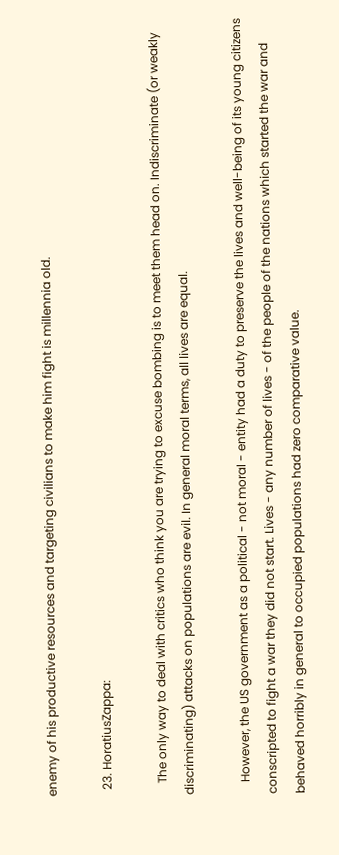enemy of his productive resources and targeting civilians to make him fight is millennia old.

  23. HoratiusZappa:

    The only way to deal with critics who think you are trying to excuse bombing is to meet them head on. Indiscriminate (or weakly discriminating) attacks on populations are evil. In general moral terms, all lives are equal.

    However, the US government as a political - not moral - entity had a duty to preserve the lives and well-being of its young citizens conscripted to fight a war they did not start. Lives - any number of lives - of the people of the nations which started the war and behaved horribly in general to occupied populations had zero comparative value.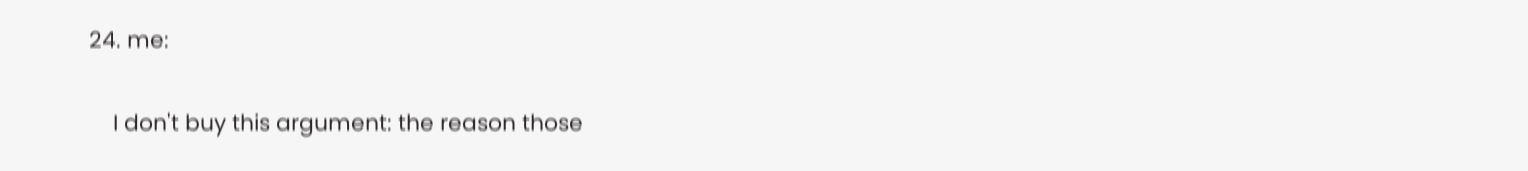24. me:

    I don't buy this argument: the reason those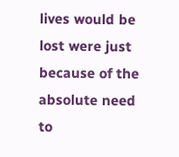lives would be lost were just because of the absolute need to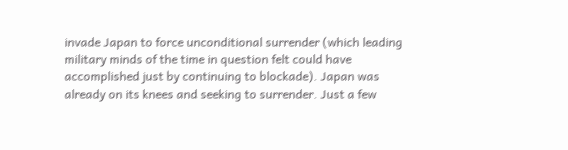invade Japan to force unconditional surrender (which leading military minds of the time in question felt could have accomplished just by continuing to blockade). Japan was already on its knees and seeking to surrender. Just a few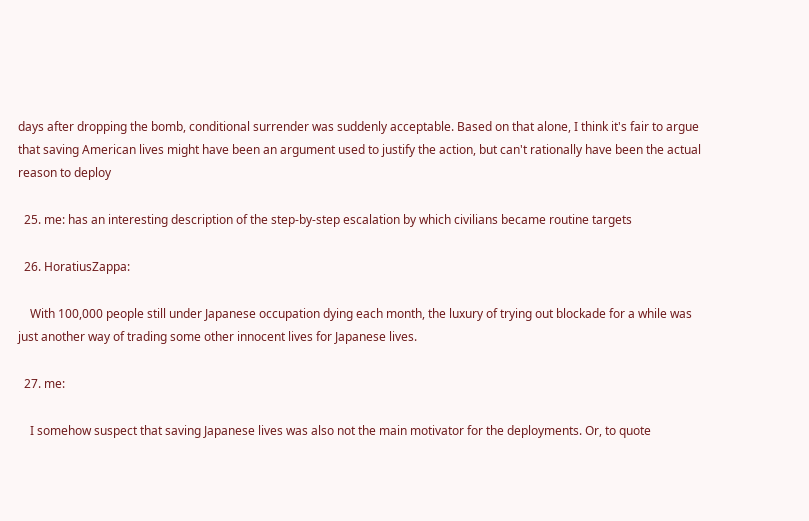days after dropping the bomb, conditional surrender was suddenly acceptable. Based on that alone, I think it's fair to argue that saving American lives might have been an argument used to justify the action, but can't rationally have been the actual reason to deploy

  25. me: has an interesting description of the step-by-step escalation by which civilians became routine targets

  26. HoratiusZappa:

    With 100,000 people still under Japanese occupation dying each month, the luxury of trying out blockade for a while was just another way of trading some other innocent lives for Japanese lives.

  27. me:

    I somehow suspect that saving Japanese lives was also not the main motivator for the deployments. Or, to quote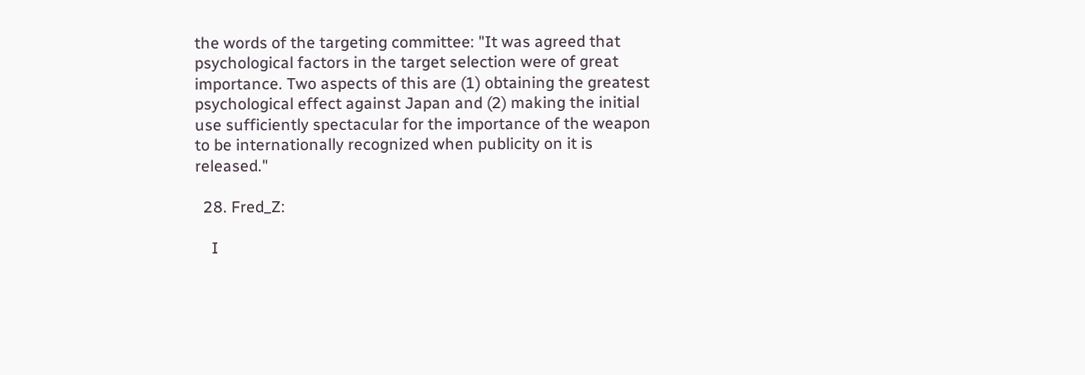the words of the targeting committee: "It was agreed that psychological factors in the target selection were of great importance. Two aspects of this are (1) obtaining the greatest psychological effect against Japan and (2) making the initial use sufficiently spectacular for the importance of the weapon to be internationally recognized when publicity on it is released."

  28. Fred_Z:

    I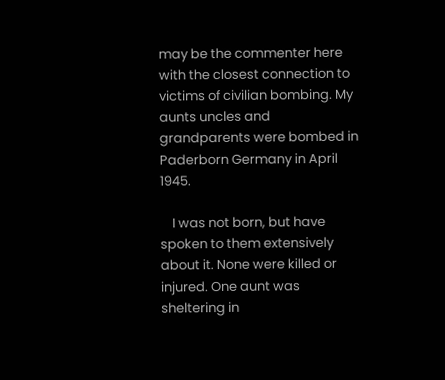may be the commenter here with the closest connection to victims of civilian bombing. My aunts uncles and grandparents were bombed in Paderborn Germany in April 1945.

    I was not born, but have spoken to them extensively about it. None were killed or injured. One aunt was sheltering in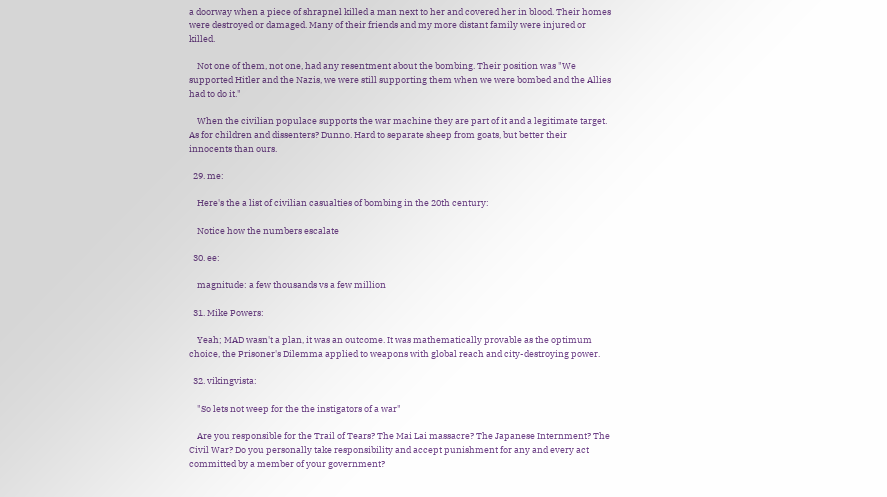a doorway when a piece of shrapnel killed a man next to her and covered her in blood. Their homes were destroyed or damaged. Many of their friends and my more distant family were injured or killed.

    Not one of them, not one, had any resentment about the bombing. Their position was "We supported Hitler and the Nazis, we were still supporting them when we were bombed and the Allies had to do it."

    When the civilian populace supports the war machine they are part of it and a legitimate target. As for children and dissenters? Dunno. Hard to separate sheep from goats, but better their innocents than ours.

  29. me:

    Here's the a list of civilian casualties of bombing in the 20th century:

    Notice how the numbers escalate

  30. ee:

    magnitude: a few thousands vs a few million

  31. Mike Powers:

    Yeah; MAD wasn't a plan, it was an outcome. It was mathematically provable as the optimum choice, the Prisoner's Dilemma applied to weapons with global reach and city-destroying power.

  32. vikingvista:

    "So lets not weep for the the instigators of a war"

    Are you responsible for the Trail of Tears? The Mai Lai massacre? The Japanese Internment? The Civil War? Do you personally take responsibility and accept punishment for any and every act committed by a member of your government?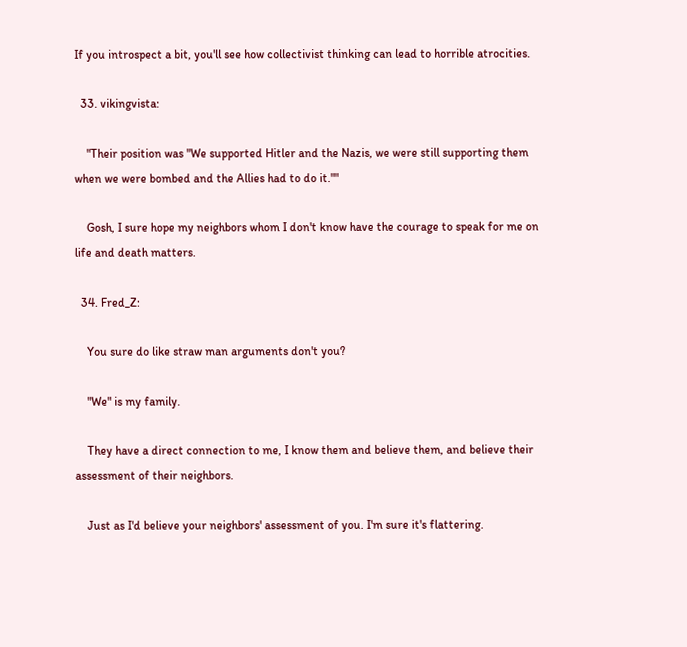If you introspect a bit, you'll see how collectivist thinking can lead to horrible atrocities.

  33. vikingvista:

    "Their position was "We supported Hitler and the Nazis, we were still supporting them when we were bombed and the Allies had to do it.""

    Gosh, I sure hope my neighbors whom I don't know have the courage to speak for me on life and death matters.

  34. Fred_Z:

    You sure do like straw man arguments don't you?

    "We" is my family.

    They have a direct connection to me, I know them and believe them, and believe their assessment of their neighbors.

    Just as I'd believe your neighbors' assessment of you. I'm sure it's flattering.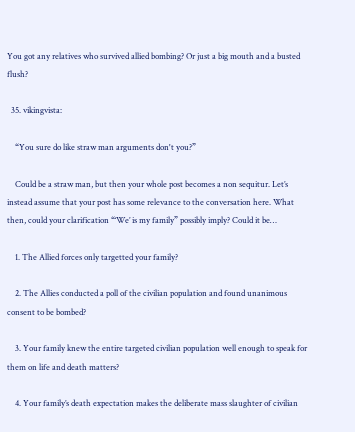You got any relatives who survived allied bombing? Or just a big mouth and a busted flush?

  35. vikingvista:

    “You sure do like straw man arguments don't you?”

    Could be a straw man, but then your whole post becomes a non sequitur. Let’s instead assume that your post has some relevance to the conversation here. What then, could your clarification “‘We’ is my family” possibly imply? Could it be…

    1. The Allied forces only targetted your family?

    2. The Allies conducted a poll of the civilian population and found unanimous consent to be bombed?

    3. Your family knew the entire targeted civilian population well enough to speak for them on life and death matters?

    4. Your family’s death expectation makes the deliberate mass slaughter of civilian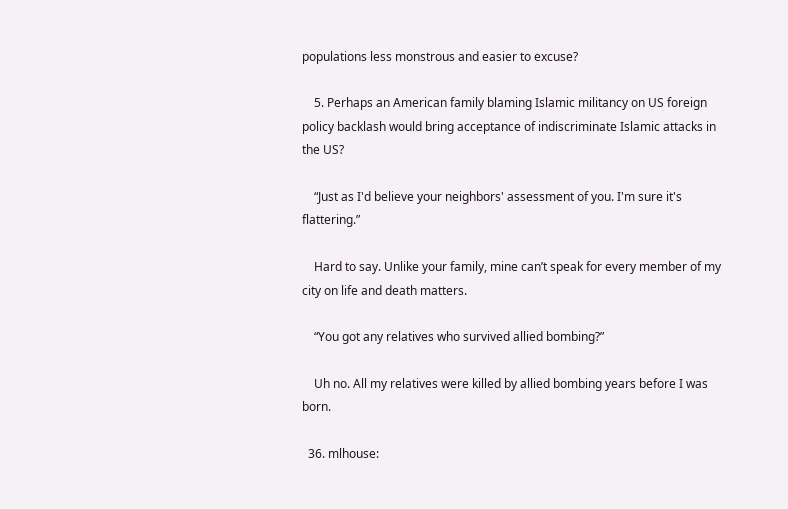populations less monstrous and easier to excuse?

    5. Perhaps an American family blaming Islamic militancy on US foreign policy backlash would bring acceptance of indiscriminate Islamic attacks in the US?

    “Just as I'd believe your neighbors' assessment of you. I'm sure it's flattering.”

    Hard to say. Unlike your family, mine can’t speak for every member of my city on life and death matters.

    “You got any relatives who survived allied bombing?”

    Uh no. All my relatives were killed by allied bombing years before I was born.

  36. mlhouse: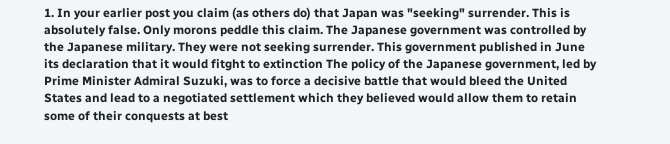1. In your earlier post you claim (as others do) that Japan was "seeking" surrender. This is absolutely false. Only morons peddle this claim. The Japanese government was controlled by the Japanese military. They were not seeking surrender. This government published in June its declaration that it would fitght to extinction The policy of the Japanese government, led by Prime Minister Admiral Suzuki, was to force a decisive battle that would bleed the United States and lead to a negotiated settlement which they believed would allow them to retain some of their conquests at best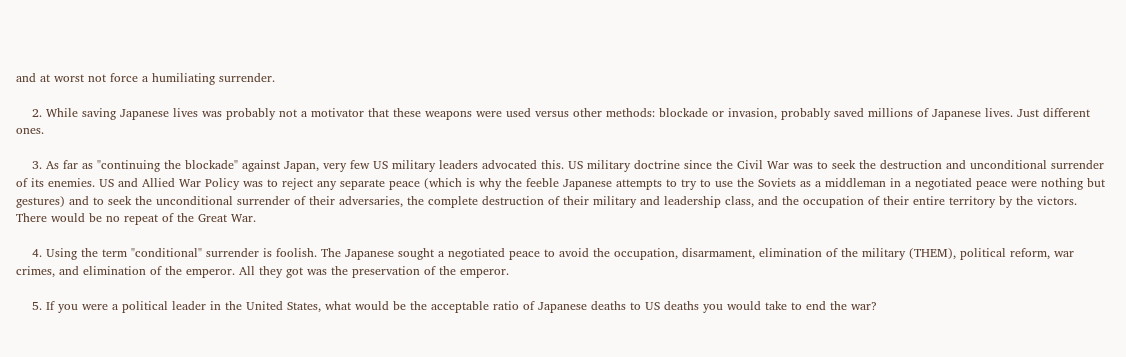and at worst not force a humiliating surrender.

    2. While saving Japanese lives was probably not a motivator that these weapons were used versus other methods: blockade or invasion, probably saved millions of Japanese lives. Just different ones.

    3. As far as "continuing the blockade" against Japan, very few US military leaders advocated this. US military doctrine since the Civil War was to seek the destruction and unconditional surrender of its enemies. US and Allied War Policy was to reject any separate peace (which is why the feeble Japanese attempts to try to use the Soviets as a middleman in a negotiated peace were nothing but gestures) and to seek the unconditional surrender of their adversaries, the complete destruction of their military and leadership class, and the occupation of their entire territory by the victors. There would be no repeat of the Great War.

    4. Using the term "conditional" surrender is foolish. The Japanese sought a negotiated peace to avoid the occupation, disarmament, elimination of the military (THEM), political reform, war crimes, and elimination of the emperor. All they got was the preservation of the emperor.

    5. If you were a political leader in the United States, what would be the acceptable ratio of Japanese deaths to US deaths you would take to end the war?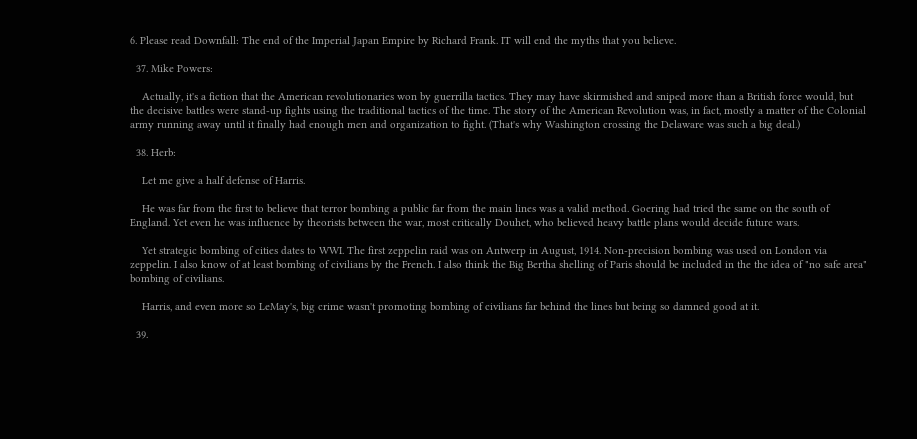6. Please read Downfall: The end of the Imperial Japan Empire by Richard Frank. IT will end the myths that you believe.

  37. Mike Powers:

    Actually, it's a fiction that the American revolutionaries won by guerrilla tactics. They may have skirmished and sniped more than a British force would, but the decisive battles were stand-up fights using the traditional tactics of the time. The story of the American Revolution was, in fact, mostly a matter of the Colonial army running away until it finally had enough men and organization to fight. (That's why Washington crossing the Delaware was such a big deal.)

  38. Herb:

    Let me give a half defense of Harris.

    He was far from the first to believe that terror bombing a public far from the main lines was a valid method. Goering had tried the same on the south of England. Yet even he was influence by theorists between the war, most critically Douhet, who believed heavy battle plans would decide future wars.

    Yet strategic bombing of cities dates to WWI. The first zeppelin raid was on Antwerp in August, 1914. Non-precision bombing was used on London via zeppelin. I also know of at least bombing of civilians by the French. I also think the Big Bertha shelling of Paris should be included in the the idea of "no safe area" bombing of civilians.

    Harris, and even more so LeMay's, big crime wasn't promoting bombing of civilians far behind the lines but being so damned good at it.

  39.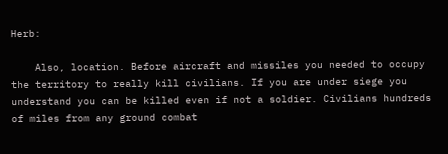Herb:

    Also, location. Before aircraft and missiles you needed to occupy the territory to really kill civilians. If you are under siege you understand you can be killed even if not a soldier. Civilians hundreds of miles from any ground combat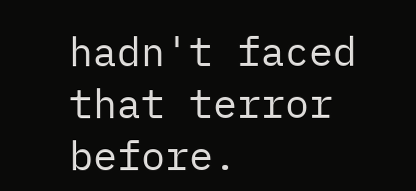hadn't faced that terror before.